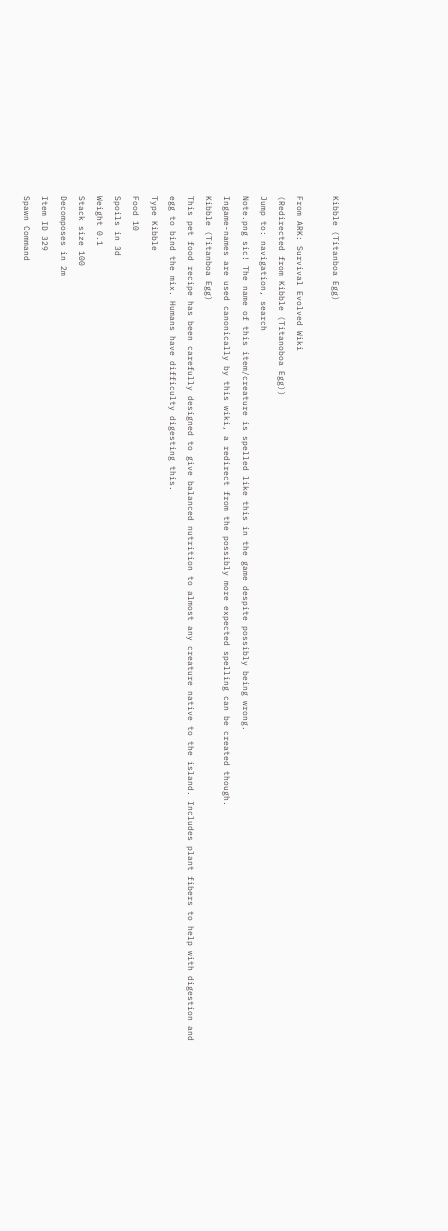Kibble (Titanboa Egg)

From ARK: Survival Evolved Wiki
(Redirected from Kibble (Titanoboa Egg))
Jump to: navigation, search
Note.png sic! The name of this item/creature is spelled like this in the game despite possibly being wrong.
Ingame-names are used canonically by this wiki, a redirect from the possibly more expected spelling can be created though.
Kibble (Titanboa Egg)
This pet food recipe has been carefully designed to give balanced nutrition to almost any creature native to the island. Includes plant fibers to help with digestion and egg to bind the mix. Humans have difficulty digesting this.
Type Kibble
Food 10
Spoils in 3d
Weight 0.1
Stack size 100
Decomposes in 2m
Item ID 329
Spawn Command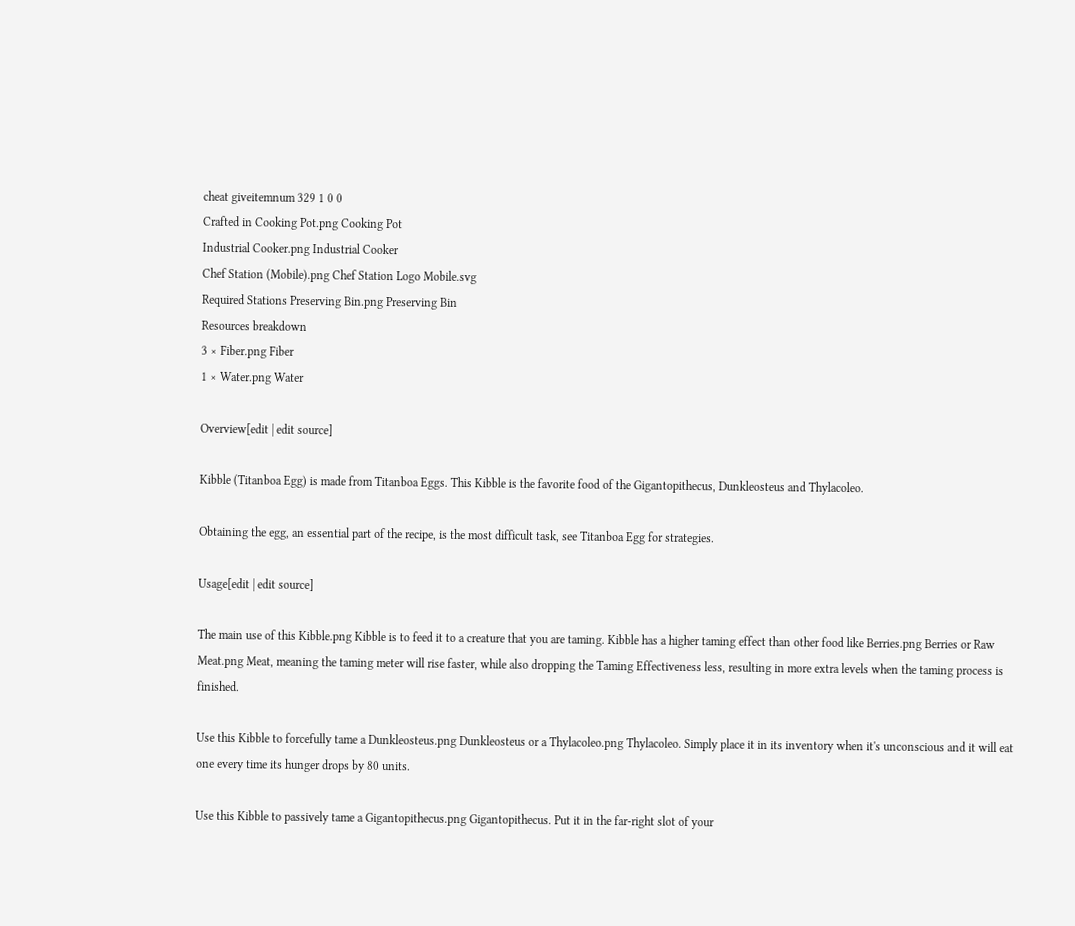cheat giveitemnum 329 1 0 0
Crafted in Cooking Pot.png Cooking Pot
Industrial Cooker.png Industrial Cooker
Chef Station (Mobile).png Chef Station Logo Mobile.svg
Required Stations Preserving Bin.png Preserving Bin
Resources breakdown
3 × Fiber.png Fiber
1 × Water.png Water

Overview[edit | edit source]

Kibble (Titanboa Egg) is made from Titanboa Eggs. This Kibble is the favorite food of the Gigantopithecus, Dunkleosteus and Thylacoleo.

Obtaining the egg, an essential part of the recipe, is the most difficult task, see Titanboa Egg for strategies.

Usage[edit | edit source]

The main use of this Kibble.png Kibble is to feed it to a creature that you are taming. Kibble has a higher taming effect than other food like Berries.png Berries or Raw Meat.png Meat, meaning the taming meter will rise faster, while also dropping the Taming Effectiveness less, resulting in more extra levels when the taming process is finished.

Use this Kibble to forcefully tame a Dunkleosteus.png Dunkleosteus or a Thylacoleo.png Thylacoleo. Simply place it in its inventory when it's unconscious and it will eat one every time its hunger drops by 80 units.

Use this Kibble to passively tame a Gigantopithecus.png Gigantopithecus. Put it in the far-right slot of your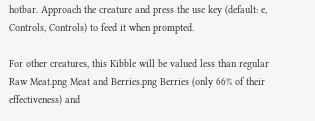hotbar. Approach the creature and press the use key (default: e, Controls, Controls) to feed it when prompted.

For other creatures, this Kibble will be valued less than regular Raw Meat.png Meat and Berries.png Berries (only 66% of their effectiveness) and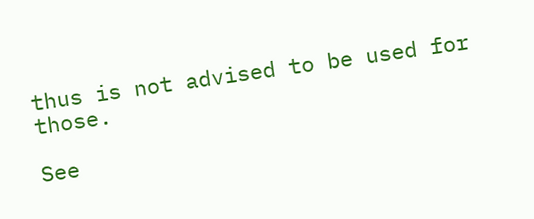thus is not advised to be used for those.

See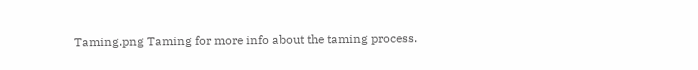Taming.png Taming for more info about the taming process.